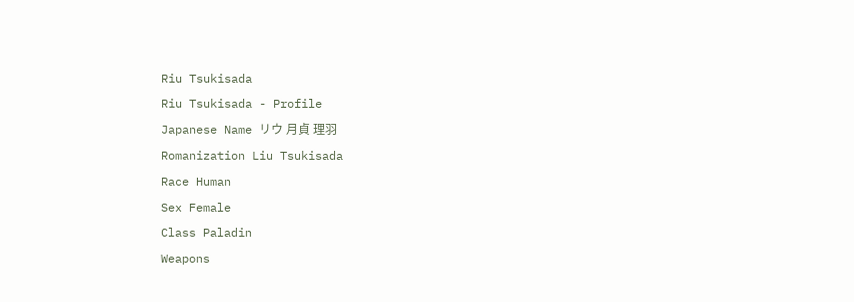Riu Tsukisada
Riu Tsukisada - Profile
Japanese Name リウ 月貞 理羽
Romanization Liu Tsukisada
Race Human
Sex Female
Class Paladin
Weapons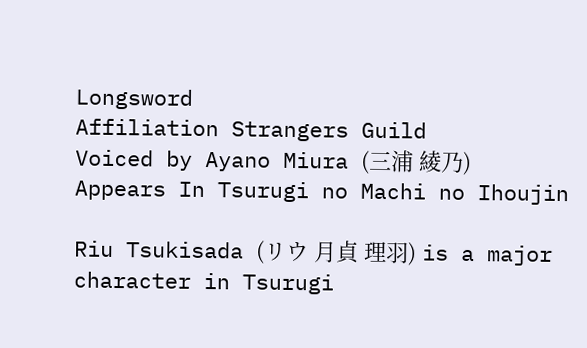Longsword
Affiliation Strangers Guild
Voiced by Ayano Miura (三浦 綾乃)
Appears In Tsurugi no Machi no Ihoujin

Riu Tsukisada (リウ 月貞 理羽) is a major character in Tsurugi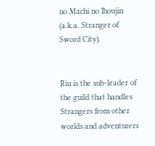no Machi no Ihoujin (a.k.a. Stranger of Sword City).


Riu is the sub-leader of the guild that handles Strangers from other worlds and adventurers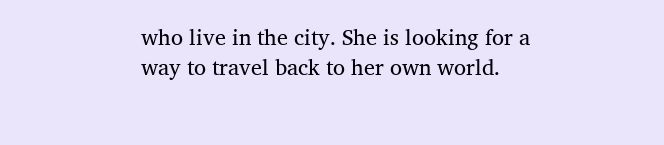who live in the city. She is looking for a way to travel back to her own world.